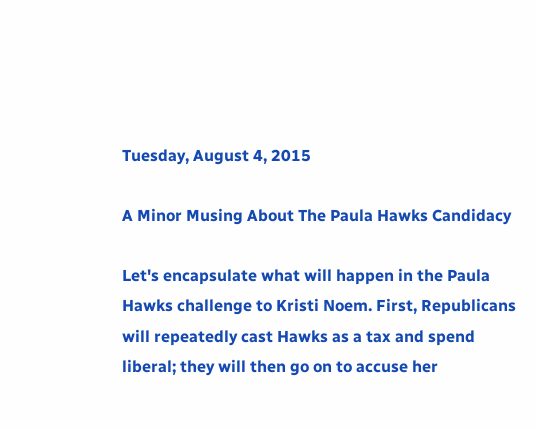Tuesday, August 4, 2015

A Minor Musing About The Paula Hawks Candidacy

Let's encapsulate what will happen in the Paula Hawks challenge to Kristi Noem. First, Republicans will repeatedly cast Hawks as a tax and spend liberal; they will then go on to accuse her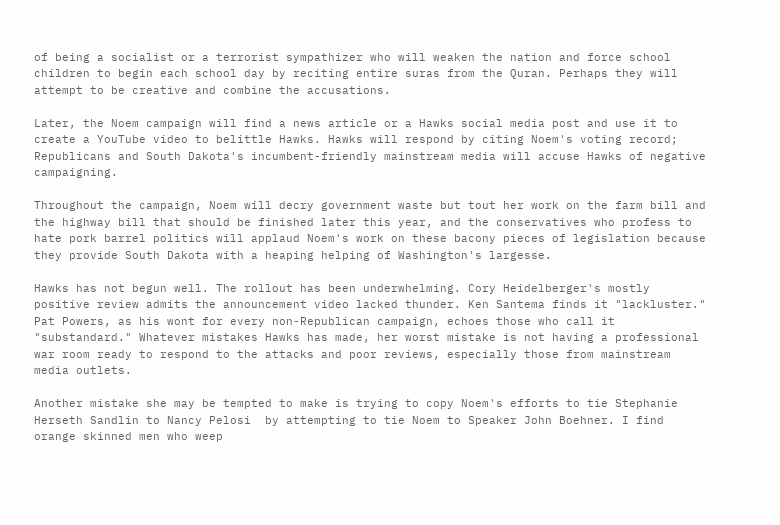of being a socialist or a terrorist sympathizer who will weaken the nation and force school children to begin each school day by reciting entire suras from the Quran. Perhaps they will attempt to be creative and combine the accusations.

Later, the Noem campaign will find a news article or a Hawks social media post and use it to create a YouTube video to belittle Hawks. Hawks will respond by citing Noem's voting record; Republicans and South Dakota's incumbent-friendly mainstream media will accuse Hawks of negative campaigning.

Throughout the campaign, Noem will decry government waste but tout her work on the farm bill and the highway bill that should be finished later this year, and the conservatives who profess to hate pork barrel politics will applaud Noem's work on these bacony pieces of legislation because they provide South Dakota with a heaping helping of Washington's largesse.

Hawks has not begun well. The rollout has been underwhelming. Cory Heidelberger's mostly positive review admits the announcement video lacked thunder. Ken Santema finds it "lackluster." Pat Powers, as his wont for every non-Republican campaign, echoes those who call it "substandard." Whatever mistakes Hawks has made, her worst mistake is not having a professional war room ready to respond to the attacks and poor reviews, especially those from mainstream media outlets.

Another mistake she may be tempted to make is trying to copy Noem's efforts to tie Stephanie Herseth Sandlin to Nancy Pelosi  by attempting to tie Noem to Speaker John Boehner. I find orange skinned men who weep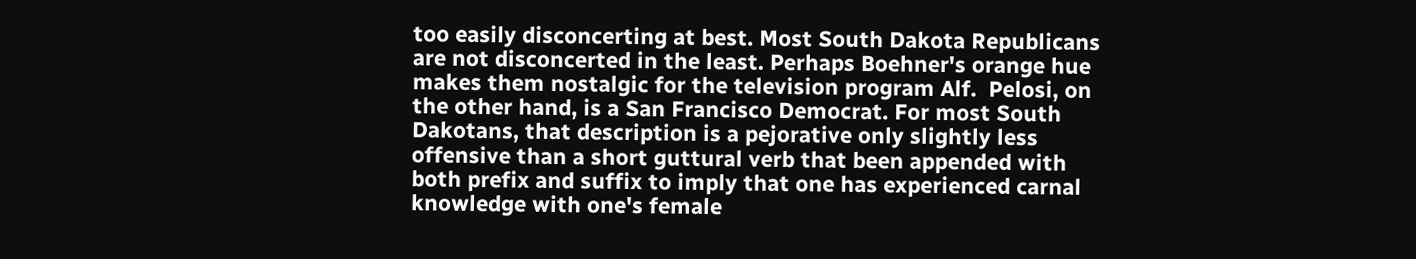too easily disconcerting at best. Most South Dakota Republicans are not disconcerted in the least. Perhaps Boehner's orange hue makes them nostalgic for the television program Alf.  Pelosi, on the other hand, is a San Francisco Democrat. For most South Dakotans, that description is a pejorative only slightly less offensive than a short guttural verb that been appended with both prefix and suffix to imply that one has experienced carnal knowledge with one's female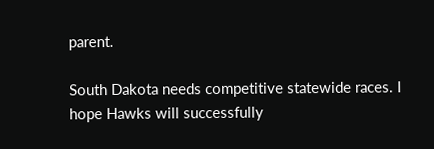parent.

South Dakota needs competitive statewide races. I hope Hawks will successfully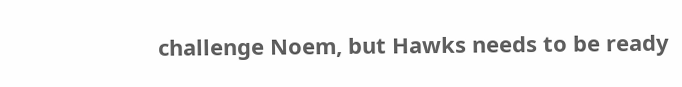challenge Noem, but Hawks needs to be ready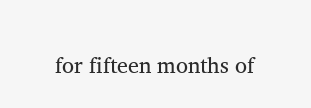for fifteen months of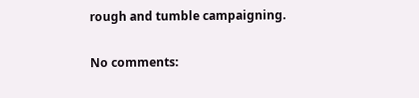rough and tumble campaigning.

No comments: